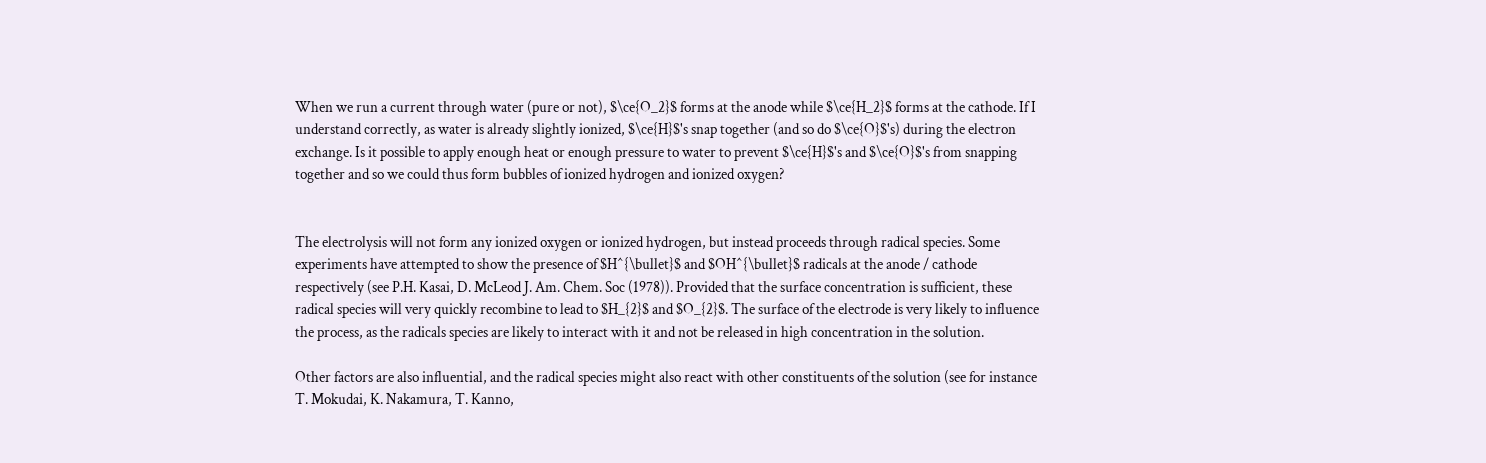When we run a current through water (pure or not), $\ce{O_2}$ forms at the anode while $\ce{H_2}$ forms at the cathode. If I understand correctly, as water is already slightly ionized, $\ce{H}$'s snap together (and so do $\ce{O}$'s) during the electron exchange. Is it possible to apply enough heat or enough pressure to water to prevent $\ce{H}$'s and $\ce{O}$'s from snapping together and so we could thus form bubbles of ionized hydrogen and ionized oxygen?


The electrolysis will not form any ionized oxygen or ionized hydrogen, but instead proceeds through radical species. Some experiments have attempted to show the presence of $H^{\bullet}$ and $OH^{\bullet}$ radicals at the anode / cathode respectively (see P.H. Kasai, D. McLeod J. Am. Chem. Soc (1978)). Provided that the surface concentration is sufficient, these radical species will very quickly recombine to lead to $H_{2}$ and $O_{2}$. The surface of the electrode is very likely to influence the process, as the radicals species are likely to interact with it and not be released in high concentration in the solution.

Other factors are also influential, and the radical species might also react with other constituents of the solution (see for instance T. Mokudai, K. Nakamura, T. Kanno,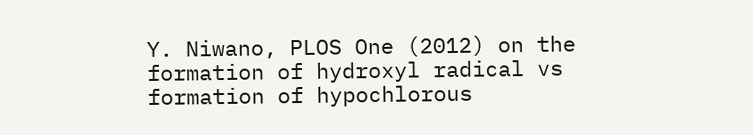Y. Niwano, PLOS One (2012) on the formation of hydroxyl radical vs formation of hypochlorous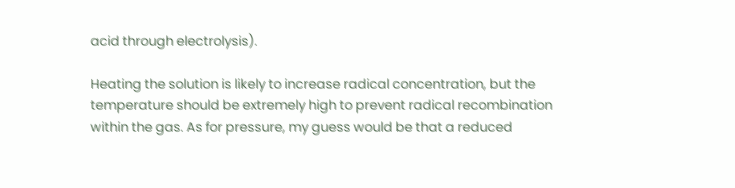acid through electrolysis).

Heating the solution is likely to increase radical concentration, but the temperature should be extremely high to prevent radical recombination within the gas. As for pressure, my guess would be that a reduced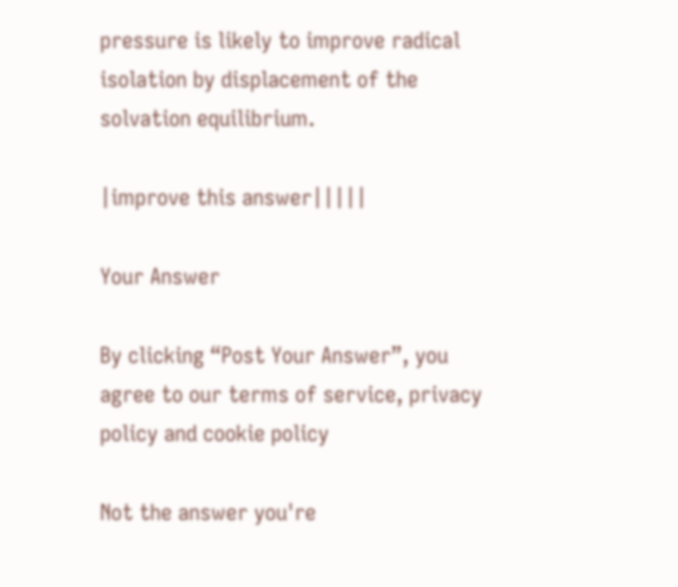pressure is likely to improve radical isolation by displacement of the solvation equilibrium.

|improve this answer|||||

Your Answer

By clicking “Post Your Answer”, you agree to our terms of service, privacy policy and cookie policy

Not the answer you're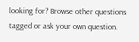looking for? Browse other questions tagged or ask your own question.